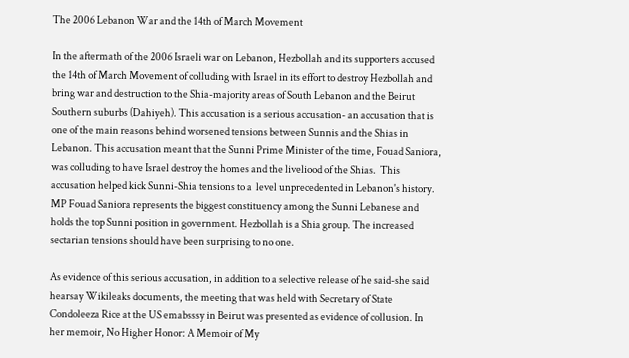The 2006 Lebanon War and the 14th of March Movement

In the aftermath of the 2006 Israeli war on Lebanon, Hezbollah and its supporters accused the 14th of March Movement of colluding with Israel in its effort to destroy Hezbollah and bring war and destruction to the Shia-majority areas of South Lebanon and the Beirut Southern suburbs (Dahiyeh). This accusation is a serious accusation- an accusation that is one of the main reasons behind worsened tensions between Sunnis and the Shias in Lebanon. This accusation meant that the Sunni Prime Minister of the time, Fouad Saniora, was colluding to have Israel destroy the homes and the liveliood of the Shias.  This accusation helped kick Sunni-Shia tensions to a  level unprecedented in Lebanon's history. MP Fouad Saniora represents the biggest constituency among the Sunni Lebanese and holds the top Sunni position in government. Hezbollah is a Shia group. The increased sectarian tensions should have been surprising to no one.

As evidence of this serious accusation, in addition to a selective release of he said-she said hearsay Wikileaks documents, the meeting that was held with Secretary of State Condoleeza Rice at the US emabsssy in Beirut was presented as evidence of collusion. In her memoir, No Higher Honor: A Memoir of My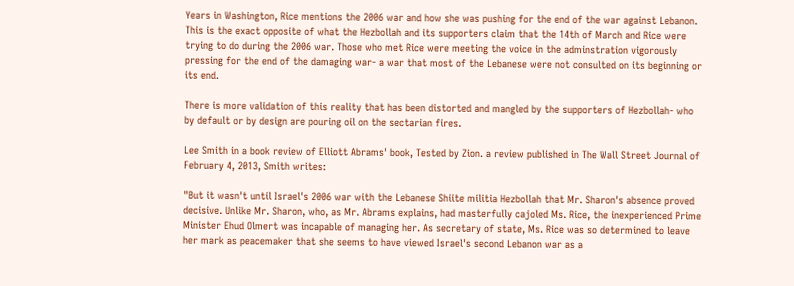Years in Washington, Rice mentions the 2006 war and how she was pushing for the end of the war against Lebanon. This is the exact opposite of what the Hezbollah and its supporters claim that the 14th of March and Rice were trying to do during the 2006 war. Those who met Rice were meeting the voice in the adminstration vigorously pressing for the end of the damaging war- a war that most of the Lebanese were not consulted on its beginning or its end.

There is more validation of this reality that has been distorted and mangled by the supporters of Hezbollah- who by default or by design are pouring oil on the sectarian fires.

Lee Smith in a book review of Elliott Abrams' book, Tested by Zion. a review published in The Wall Street Journal of February 4, 2013, Smith writes:

"But it wasn't until Israel's 2006 war with the Lebanese Shiite militia Hezbollah that Mr. Sharon's absence proved decisive. Unlike Mr. Sharon, who, as Mr. Abrams explains, had masterfully cajoled Ms. Rice, the inexperienced Prime Minister Ehud Olmert was incapable of managing her. As secretary of state, Ms. Rice was so determined to leave her mark as peacemaker that she seems to have viewed Israel's second Lebanon war as a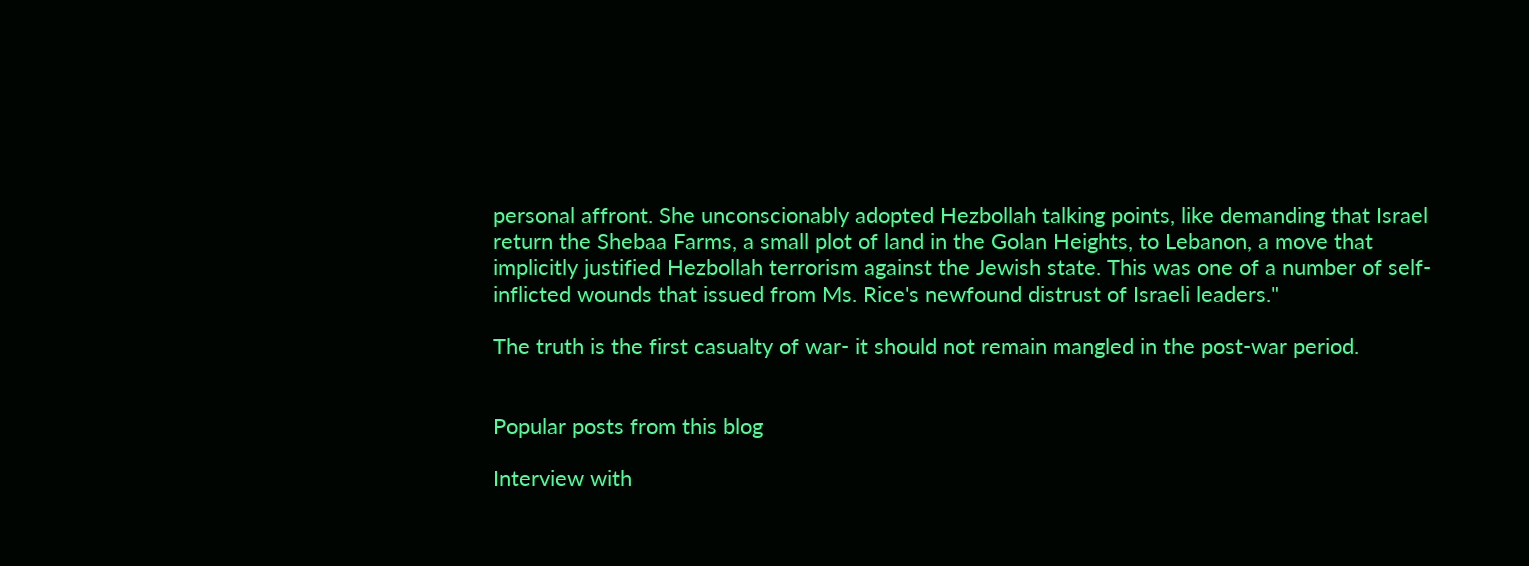personal affront. She unconscionably adopted Hezbollah talking points, like demanding that Israel return the Shebaa Farms, a small plot of land in the Golan Heights, to Lebanon, a move that implicitly justified Hezbollah terrorism against the Jewish state. This was one of a number of self-inflicted wounds that issued from Ms. Rice's newfound distrust of Israeli leaders."

The truth is the first casualty of war- it should not remain mangled in the post-war period.


Popular posts from this blog

Interview with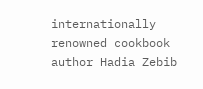internationally renowned cookbook author Hadia Zebib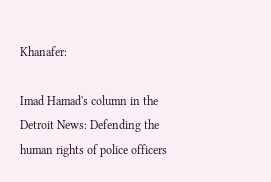Khanafer:

Imad Hamad's column in the Detroit News: Defending the human rights of police officers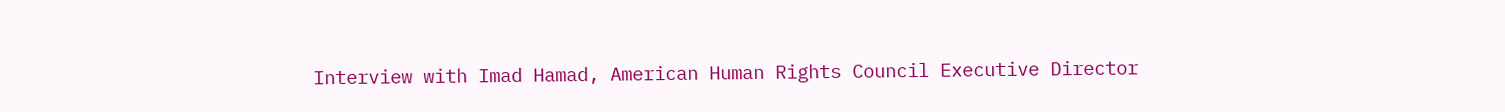Interview with Imad Hamad, American Human Rights Council Executive Director